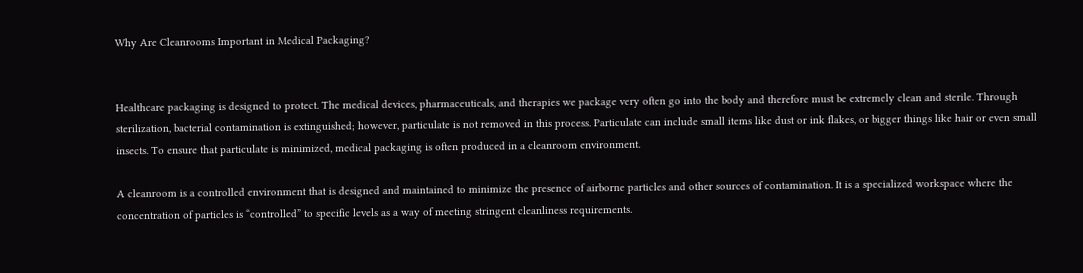Why Are Cleanrooms Important in Medical Packaging?


Healthcare packaging is designed to protect. The medical devices, pharmaceuticals, and therapies we package very often go into the body and therefore must be extremely clean and sterile. Through sterilization, bacterial contamination is extinguished; however, particulate is not removed in this process. Particulate can include small items like dust or ink flakes, or bigger things like hair or even small insects. To ensure that particulate is minimized, medical packaging is often produced in a cleanroom environment.

A cleanroom is a controlled environment that is designed and maintained to minimize the presence of airborne particles and other sources of contamination. It is a specialized workspace where the concentration of particles is “controlled” to specific levels as a way of meeting stringent cleanliness requirements.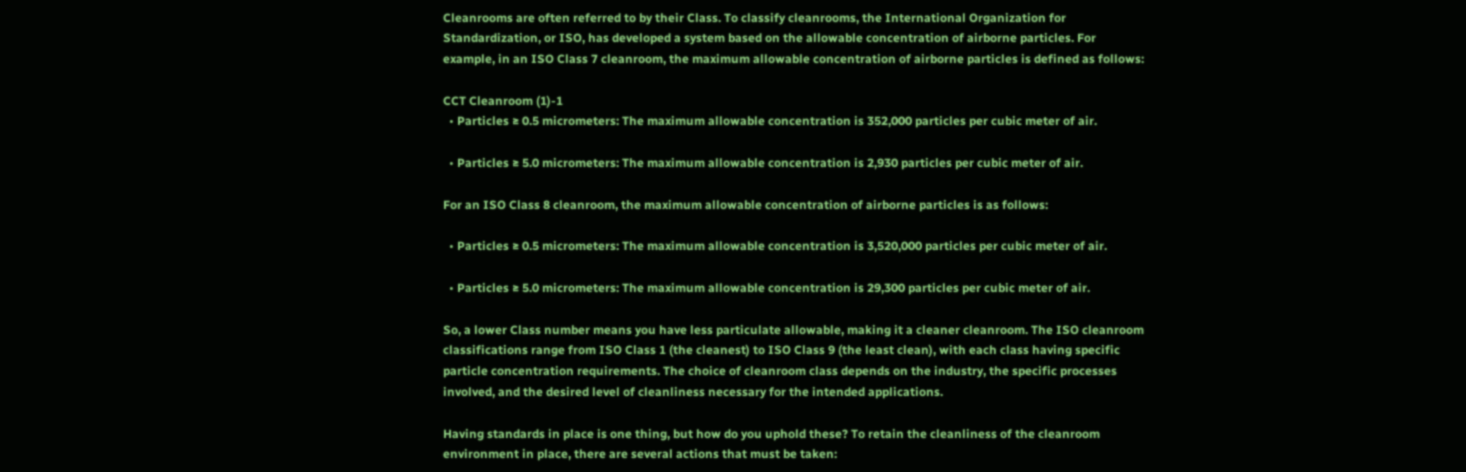Cleanrooms are often referred to by their Class. To classify cleanrooms, the International Organization for Standardization, or ISO, has developed a system based on the allowable concentration of airborne particles. For example, in an ISO Class 7 cleanroom, the maximum allowable concentration of airborne particles is defined as follows:

CCT Cleanroom (1)-1
  • Particles ≥ 0.5 micrometers: The maximum allowable concentration is 352,000 particles per cubic meter of air.

  • Particles ≥ 5.0 micrometers: The maximum allowable concentration is 2,930 particles per cubic meter of air.

For an ISO Class 8 cleanroom, the maximum allowable concentration of airborne particles is as follows:

  • Particles ≥ 0.5 micrometers: The maximum allowable concentration is 3,520,000 particles per cubic meter of air.

  • Particles ≥ 5.0 micrometers: The maximum allowable concentration is 29,300 particles per cubic meter of air.

So, a lower Class number means you have less particulate allowable, making it a cleaner cleanroom. The ISO cleanroom classifications range from ISO Class 1 (the cleanest) to ISO Class 9 (the least clean), with each class having specific particle concentration requirements. The choice of cleanroom class depends on the industry, the specific processes involved, and the desired level of cleanliness necessary for the intended applications.

Having standards in place is one thing, but how do you uphold these? To retain the cleanliness of the cleanroom environment in place, there are several actions that must be taken: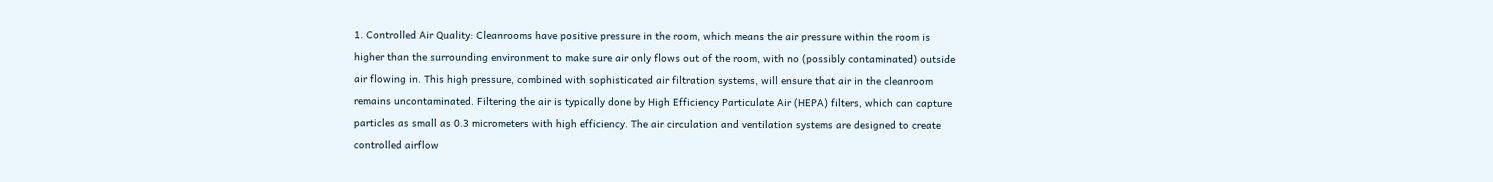1. Controlled Air Quality: Cleanrooms have positive pressure in the room, which means the air pressure within the room is higher than the surrounding environment to make sure air only flows out of the room, with no (possibly contaminated) outside air flowing in. This high pressure, combined with sophisticated air filtration systems, will ensure that air in the cleanroom remains uncontaminated. Filtering the air is typically done by High Efficiency Particulate Air (HEPA) filters, which can capture particles as small as 0.3 micrometers with high efficiency. The air circulation and ventilation systems are designed to create controlled airflow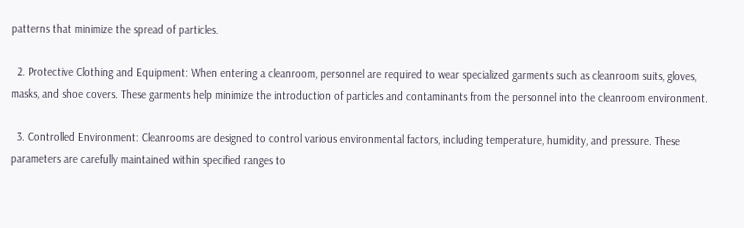patterns that minimize the spread of particles.

  2. Protective Clothing and Equipment: When entering a cleanroom, personnel are required to wear specialized garments such as cleanroom suits, gloves, masks, and shoe covers. These garments help minimize the introduction of particles and contaminants from the personnel into the cleanroom environment.

  3. Controlled Environment: Cleanrooms are designed to control various environmental factors, including temperature, humidity, and pressure. These parameters are carefully maintained within specified ranges to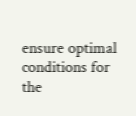ensure optimal conditions for the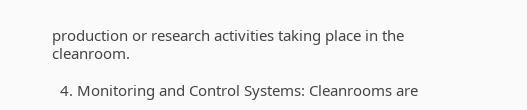production or research activities taking place in the cleanroom.

  4. Monitoring and Control Systems: Cleanrooms are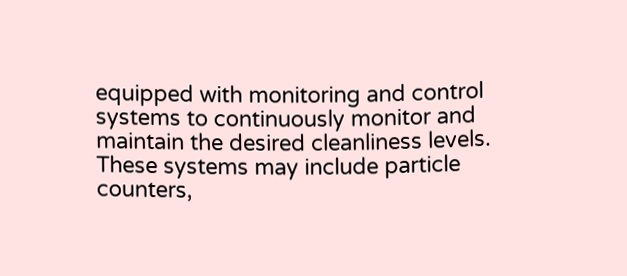equipped with monitoring and control systems to continuously monitor and maintain the desired cleanliness levels. These systems may include particle counters,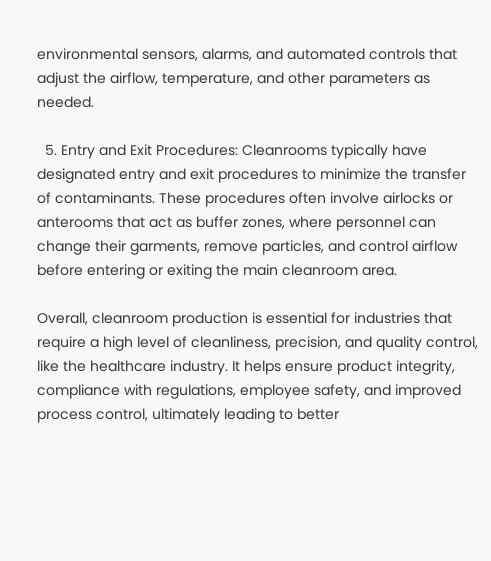environmental sensors, alarms, and automated controls that adjust the airflow, temperature, and other parameters as needed.

  5. Entry and Exit Procedures: Cleanrooms typically have designated entry and exit procedures to minimize the transfer of contaminants. These procedures often involve airlocks or anterooms that act as buffer zones, where personnel can change their garments, remove particles, and control airflow before entering or exiting the main cleanroom area.

Overall, cleanroom production is essential for industries that require a high level of cleanliness, precision, and quality control, like the healthcare industry. It helps ensure product integrity, compliance with regulations, employee safety, and improved process control, ultimately leading to better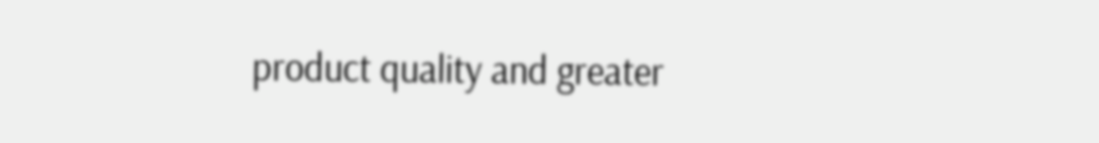product quality and greater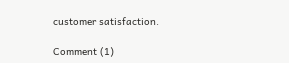customer satisfaction.

Comment (1)